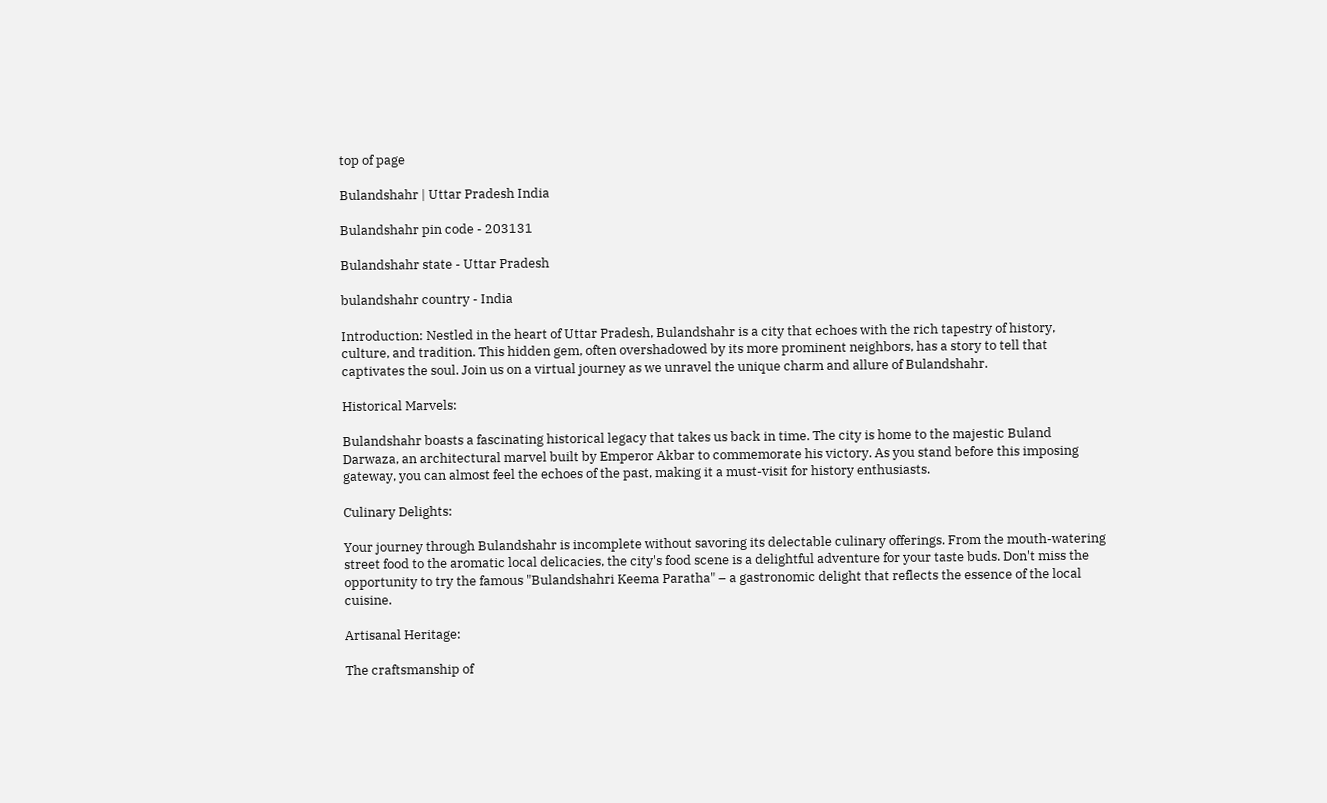top of page

Bulandshahr | Uttar Pradesh India

Bulandshahr pin code - 203131

Bulandshahr state - Uttar Pradesh

bulandshahr country - India

Introduction: Nestled in the heart of Uttar Pradesh, Bulandshahr is a city that echoes with the rich tapestry of history, culture, and tradition. This hidden gem, often overshadowed by its more prominent neighbors, has a story to tell that captivates the soul. Join us on a virtual journey as we unravel the unique charm and allure of Bulandshahr.

Historical Marvels:

Bulandshahr boasts a fascinating historical legacy that takes us back in time. The city is home to the majestic Buland Darwaza, an architectural marvel built by Emperor Akbar to commemorate his victory. As you stand before this imposing gateway, you can almost feel the echoes of the past, making it a must-visit for history enthusiasts.

Culinary Delights:

Your journey through Bulandshahr is incomplete without savoring its delectable culinary offerings. From the mouth-watering street food to the aromatic local delicacies, the city's food scene is a delightful adventure for your taste buds. Don't miss the opportunity to try the famous "Bulandshahri Keema Paratha" – a gastronomic delight that reflects the essence of the local cuisine.

Artisanal Heritage:

The craftsmanship of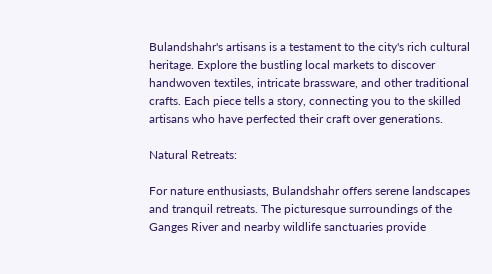Bulandshahr's artisans is a testament to the city's rich cultural heritage. Explore the bustling local markets to discover handwoven textiles, intricate brassware, and other traditional crafts. Each piece tells a story, connecting you to the skilled artisans who have perfected their craft over generations.

Natural Retreats:

For nature enthusiasts, Bulandshahr offers serene landscapes and tranquil retreats. The picturesque surroundings of the Ganges River and nearby wildlife sanctuaries provide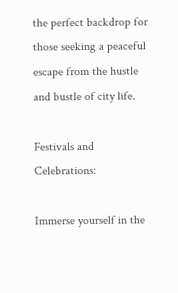the perfect backdrop for those seeking a peaceful escape from the hustle and bustle of city life.

Festivals and Celebrations:

Immerse yourself in the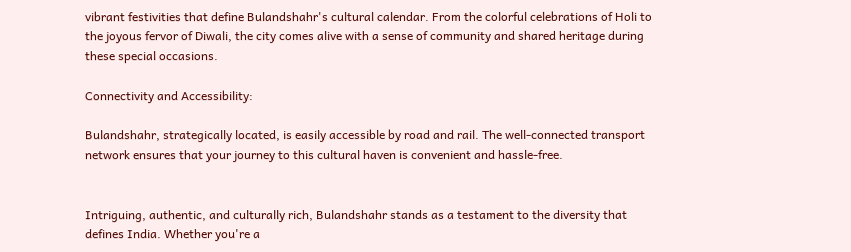vibrant festivities that define Bulandshahr's cultural calendar. From the colorful celebrations of Holi to the joyous fervor of Diwali, the city comes alive with a sense of community and shared heritage during these special occasions.

Connectivity and Accessibility:

Bulandshahr, strategically located, is easily accessible by road and rail. The well-connected transport network ensures that your journey to this cultural haven is convenient and hassle-free.


Intriguing, authentic, and culturally rich, Bulandshahr stands as a testament to the diversity that defines India. Whether you're a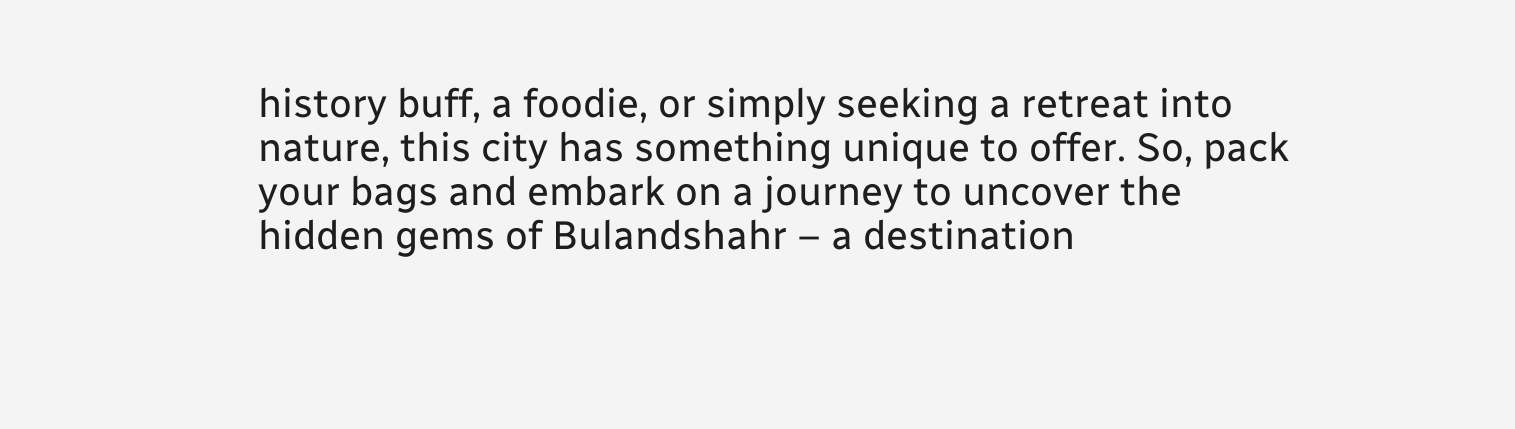history buff, a foodie, or simply seeking a retreat into nature, this city has something unique to offer. So, pack your bags and embark on a journey to uncover the hidden gems of Bulandshahr – a destination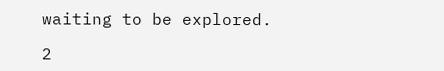waiting to be explored.

2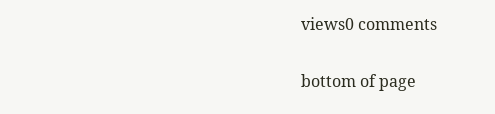views0 comments


bottom of page